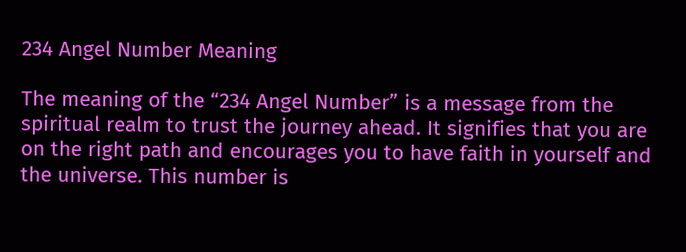234 Angel Number Meaning

The meaning of the “234 Angel Number” is a message from the spiritual realm to trust the journey ahead. It signifies that you are on the right path and encourages you to have faith in yourself and the universe. This number is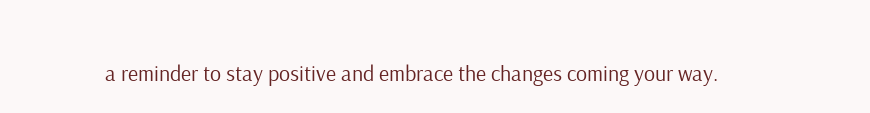a reminder to stay positive and embrace the changes coming your way.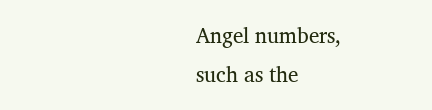Angel numbers, such as the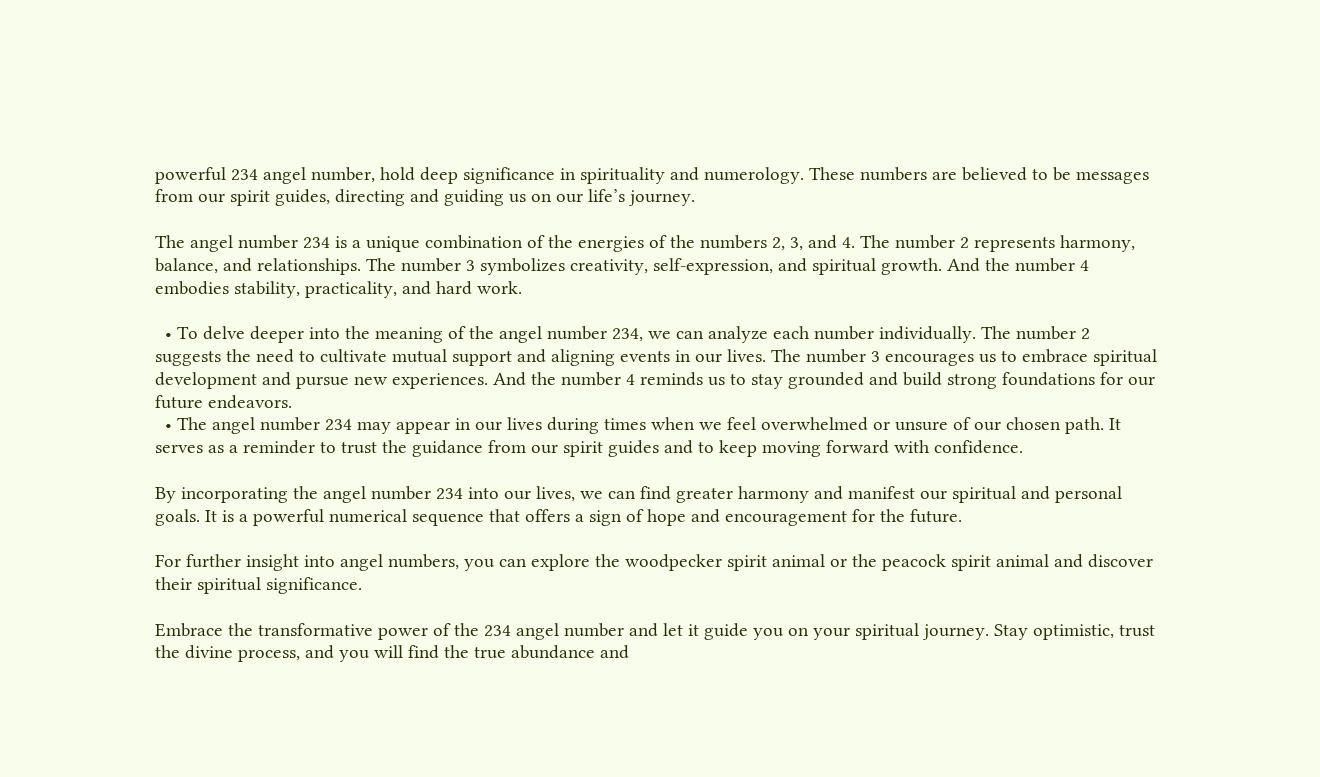powerful 234 angel number, hold deep significance in spirituality and numerology. These numbers are believed to be messages from our spirit guides, directing and guiding us on our life’s journey.

The angel number 234 is a unique combination of the energies of the numbers 2, 3, and 4. The number 2 represents harmony, balance, and relationships. The number 3 symbolizes creativity, self-expression, and spiritual growth. And the number 4 embodies stability, practicality, and hard work.

  • To delve deeper into the meaning of the angel number 234, we can analyze each number individually. The number 2 suggests the need to cultivate mutual support and aligning events in our lives. The number 3 encourages us to embrace spiritual development and pursue new experiences. And the number 4 reminds us to stay grounded and build strong foundations for our future endeavors.
  • The angel number 234 may appear in our lives during times when we feel overwhelmed or unsure of our chosen path. It serves as a reminder to trust the guidance from our spirit guides and to keep moving forward with confidence.

By incorporating the angel number 234 into our lives, we can find greater harmony and manifest our spiritual and personal goals. It is a powerful numerical sequence that offers a sign of hope and encouragement for the future.

For further insight into angel numbers, you can explore the woodpecker spirit animal or the peacock spirit animal and discover their spiritual significance.

Embrace the transformative power of the 234 angel number and let it guide you on your spiritual journey. Stay optimistic, trust the divine process, and you will find the true abundance and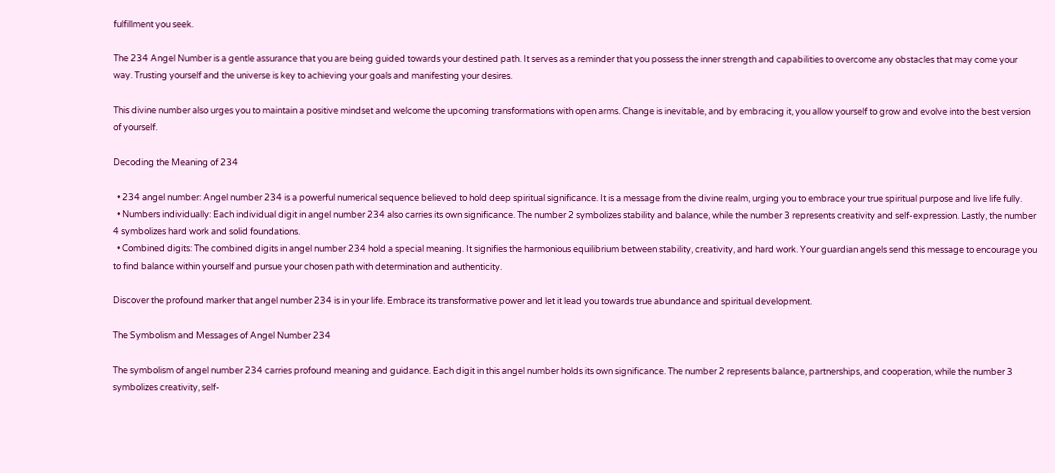fulfillment you seek.

The 234 Angel Number is a gentle assurance that you are being guided towards your destined path. It serves as a reminder that you possess the inner strength and capabilities to overcome any obstacles that may come your way. Trusting yourself and the universe is key to achieving your goals and manifesting your desires.

This divine number also urges you to maintain a positive mindset and welcome the upcoming transformations with open arms. Change is inevitable, and by embracing it, you allow yourself to grow and evolve into the best version of yourself.

Decoding the Meaning of 234

  • 234 angel number: Angel number 234 is a powerful numerical sequence believed to hold deep spiritual significance. It is a message from the divine realm, urging you to embrace your true spiritual purpose and live life fully.
  • Numbers individually: Each individual digit in angel number 234 also carries its own significance. The number 2 symbolizes stability and balance, while the number 3 represents creativity and self-expression. Lastly, the number 4 symbolizes hard work and solid foundations.
  • Combined digits: The combined digits in angel number 234 hold a special meaning. It signifies the harmonious equilibrium between stability, creativity, and hard work. Your guardian angels send this message to encourage you to find balance within yourself and pursue your chosen path with determination and authenticity.

Discover the profound marker that angel number 234 is in your life. Embrace its transformative power and let it lead you towards true abundance and spiritual development.

The Symbolism and Messages of Angel Number 234

The symbolism of angel number 234 carries profound meaning and guidance. Each digit in this angel number holds its own significance. The number 2 represents balance, partnerships, and cooperation, while the number 3 symbolizes creativity, self-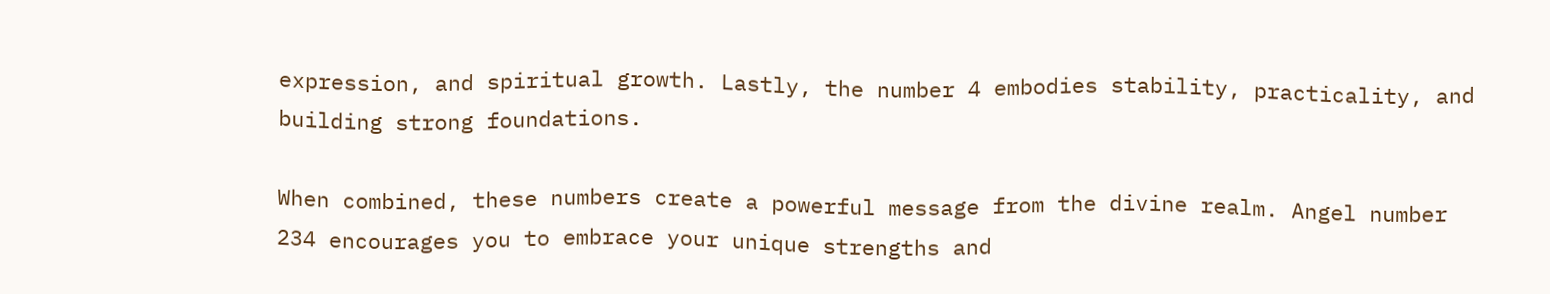expression, and spiritual growth. Lastly, the number 4 embodies stability, practicality, and building strong foundations.

When combined, these numbers create a powerful message from the divine realm. Angel number 234 encourages you to embrace your unique strengths and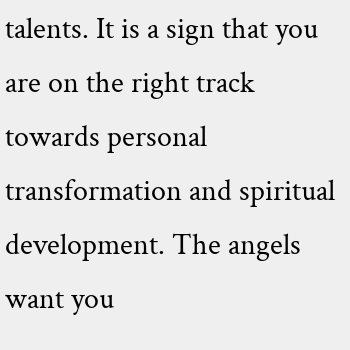talents. It is a sign that you are on the right track towards personal transformation and spiritual development. The angels want you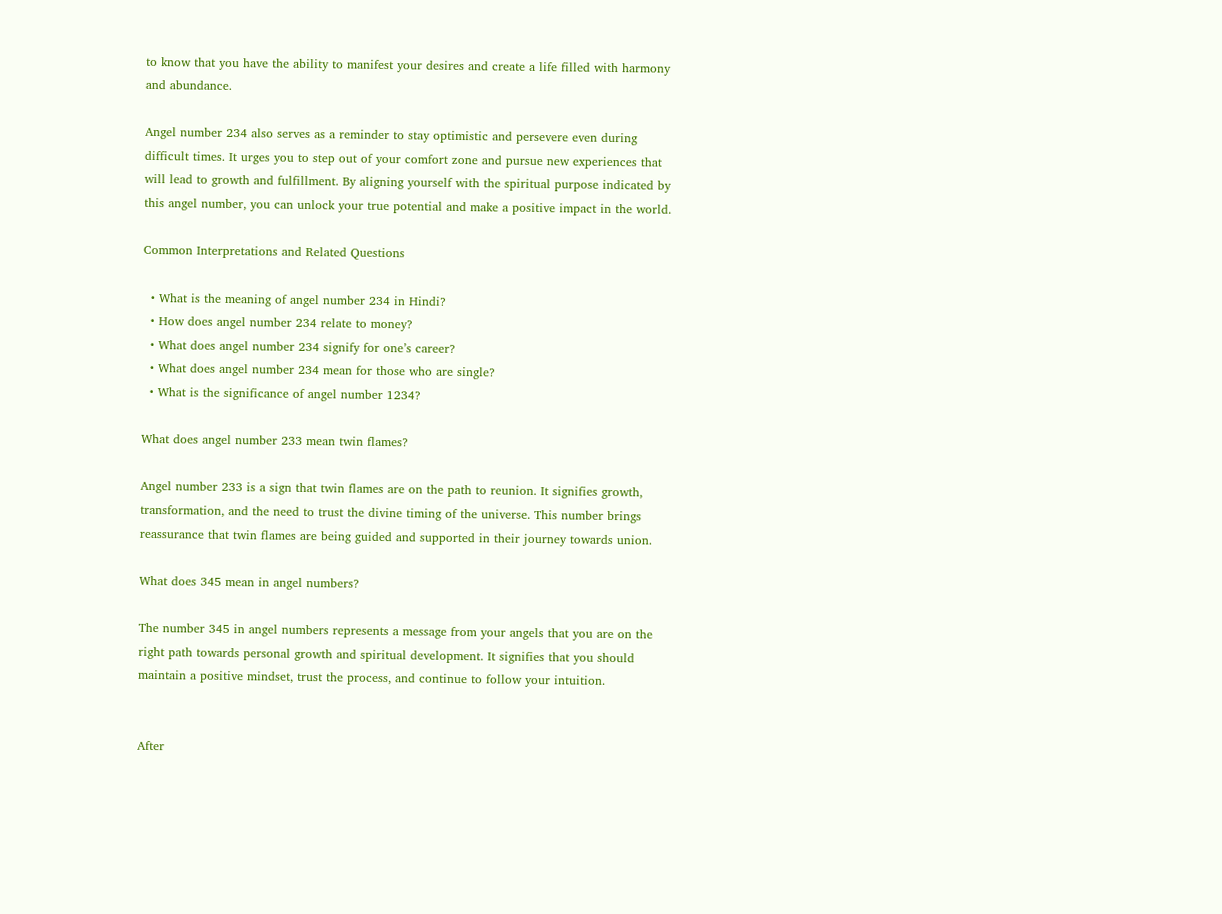to know that you have the ability to manifest your desires and create a life filled with harmony and abundance.

Angel number 234 also serves as a reminder to stay optimistic and persevere even during difficult times. It urges you to step out of your comfort zone and pursue new experiences that will lead to growth and fulfillment. By aligning yourself with the spiritual purpose indicated by this angel number, you can unlock your true potential and make a positive impact in the world.

Common Interpretations and Related Questions

  • What is the meaning of angel number 234 in Hindi?
  • How does angel number 234 relate to money?
  • What does angel number 234 signify for one’s career?
  • What does angel number 234 mean for those who are single?
  • What is the significance of angel number 1234?

What does angel number 233 mean twin flames?

Angel number 233 is a sign that twin flames are on the path to reunion. It signifies growth, transformation, and the need to trust the divine timing of the universe. This number brings reassurance that twin flames are being guided and supported in their journey towards union.

What does 345 mean in angel numbers?

The number 345 in angel numbers represents a message from your angels that you are on the right path towards personal growth and spiritual development. It signifies that you should maintain a positive mindset, trust the process, and continue to follow your intuition.


After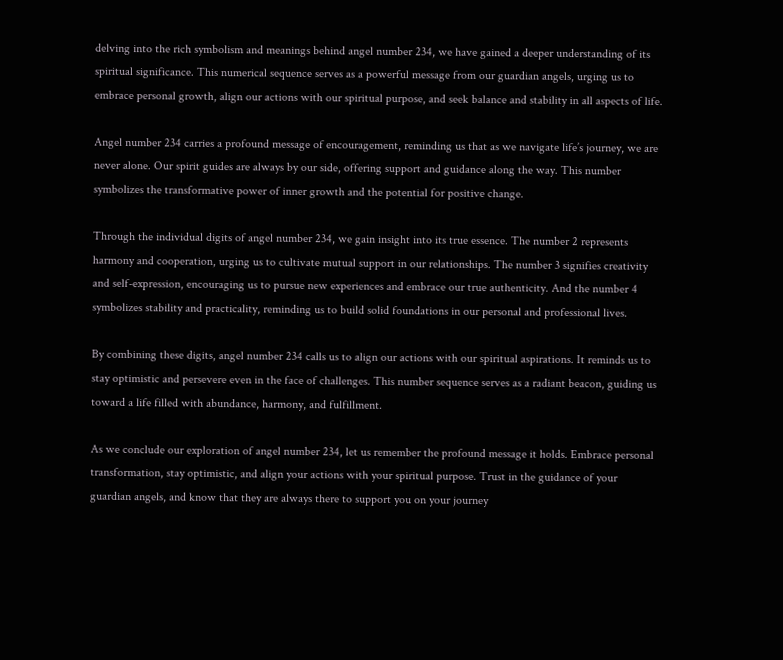delving into the rich symbolism and meanings behind angel number 234, we have gained a deeper understanding of its spiritual significance. This numerical sequence serves as a powerful message from our guardian angels, urging us to embrace personal growth, align our actions with our spiritual purpose, and seek balance and stability in all aspects of life.

Angel number 234 carries a profound message of encouragement, reminding us that as we navigate life’s journey, we are never alone. Our spirit guides are always by our side, offering support and guidance along the way. This number symbolizes the transformative power of inner growth and the potential for positive change.

Through the individual digits of angel number 234, we gain insight into its true essence. The number 2 represents harmony and cooperation, urging us to cultivate mutual support in our relationships. The number 3 signifies creativity and self-expression, encouraging us to pursue new experiences and embrace our true authenticity. And the number 4 symbolizes stability and practicality, reminding us to build solid foundations in our personal and professional lives.

By combining these digits, angel number 234 calls us to align our actions with our spiritual aspirations. It reminds us to stay optimistic and persevere even in the face of challenges. This number sequence serves as a radiant beacon, guiding us toward a life filled with abundance, harmony, and fulfillment.

As we conclude our exploration of angel number 234, let us remember the profound message it holds. Embrace personal transformation, stay optimistic, and align your actions with your spiritual purpose. Trust in the guidance of your guardian angels, and know that they are always there to support you on your journey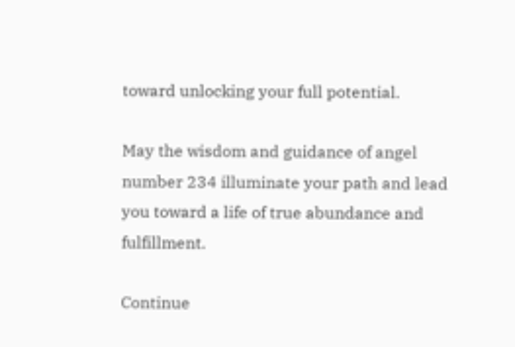toward unlocking your full potential.

May the wisdom and guidance of angel number 234 illuminate your path and lead you toward a life of true abundance and fulfillment.

Continue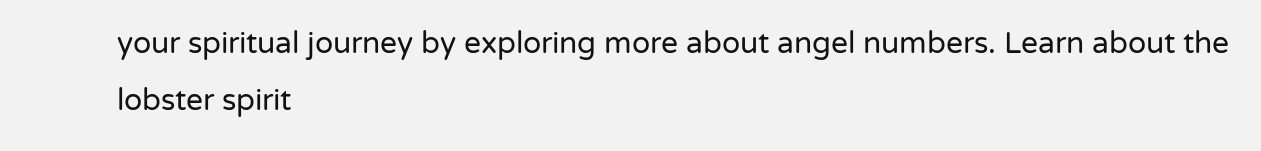your spiritual journey by exploring more about angel numbers. Learn about the lobster spirit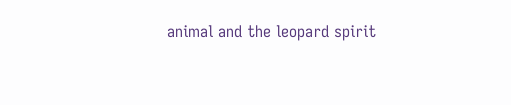animal and the leopard spirit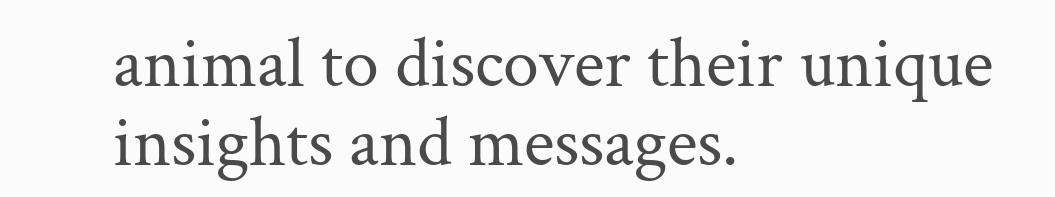animal to discover their unique insights and messages.